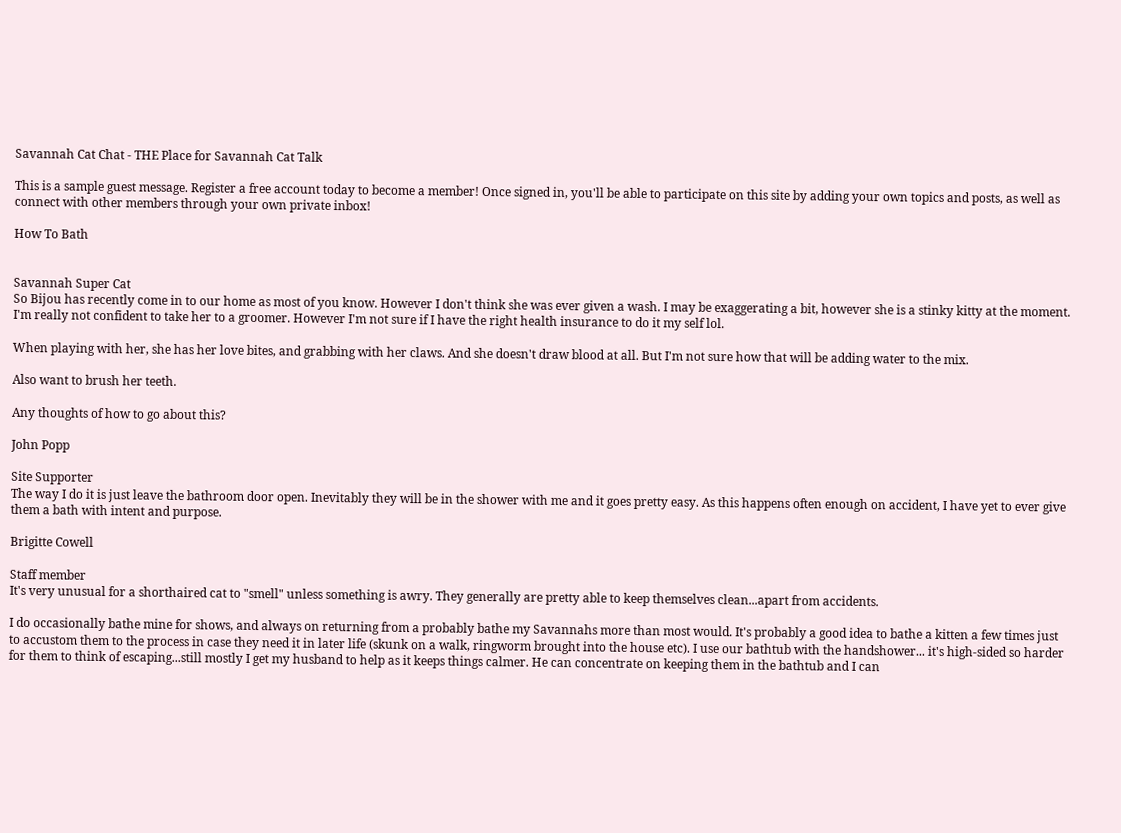Savannah Cat Chat - THE Place for Savannah Cat Talk

This is a sample guest message. Register a free account today to become a member! Once signed in, you'll be able to participate on this site by adding your own topics and posts, as well as connect with other members through your own private inbox!

How To Bath


Savannah Super Cat
So Bijou has recently come in to our home as most of you know. However I don't think she was ever given a wash. I may be exaggerating a bit, however she is a stinky kitty at the moment. I'm really not confident to take her to a groomer. However I'm not sure if I have the right health insurance to do it my self lol.

When playing with her, she has her love bites, and grabbing with her claws. And she doesn't draw blood at all. But I'm not sure how that will be adding water to the mix.

Also want to brush her teeth.

Any thoughts of how to go about this?

John Popp

Site Supporter
The way I do it is just leave the bathroom door open. Inevitably they will be in the shower with me and it goes pretty easy. As this happens often enough on accident, I have yet to ever give them a bath with intent and purpose.

Brigitte Cowell

Staff member
It's very unusual for a shorthaired cat to "smell" unless something is awry. They generally are pretty able to keep themselves clean...apart from accidents.

I do occasionally bathe mine for shows, and always on returning from a probably bathe my Savannahs more than most would. It's probably a good idea to bathe a kitten a few times just to accustom them to the process in case they need it in later life (skunk on a walk, ringworm brought into the house etc). I use our bathtub with the handshower... it's high-sided so harder for them to think of escaping...still mostly I get my husband to help as it keeps things calmer. He can concentrate on keeping them in the bathtub and I can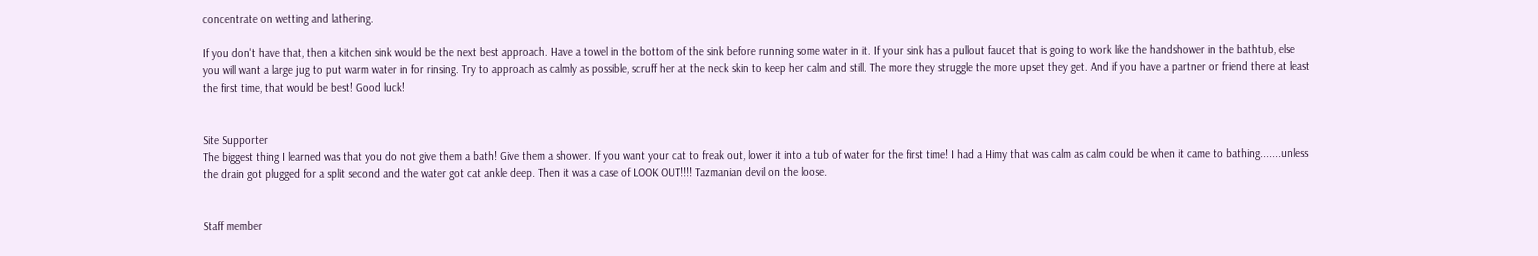concentrate on wetting and lathering.

If you don't have that, then a kitchen sink would be the next best approach. Have a towel in the bottom of the sink before running some water in it. If your sink has a pullout faucet that is going to work like the handshower in the bathtub, else you will want a large jug to put warm water in for rinsing. Try to approach as calmly as possible, scruff her at the neck skin to keep her calm and still. The more they struggle the more upset they get. And if you have a partner or friend there at least the first time, that would be best! Good luck!


Site Supporter
The biggest thing I learned was that you do not give them a bath! Give them a shower. If you want your cat to freak out, lower it into a tub of water for the first time! I had a Himy that was calm as calm could be when it came to bathing.......unless the drain got plugged for a split second and the water got cat ankle deep. Then it was a case of LOOK OUT!!!! Tazmanian devil on the loose.


Staff member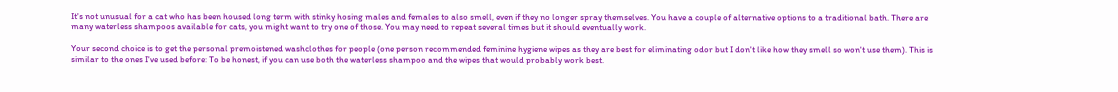It's not unusual for a cat who has been housed long term with stinky hosing males and females to also smell, even if they no longer spray themselves. You have a couple of alternative options to a traditional bath. There are many waterless shampoos available for cats, you might want to try one of those. You may need to repeat several times but it should eventually work.

Your second choice is to get the personal premoistened washclothes for people (one person recommended feminine hygiene wipes as they are best for eliminating odor but I don't like how they smell so won't use them). This is similar to the ones I've used before: To be honest, if you can use both the waterless shampoo and the wipes that would probably work best.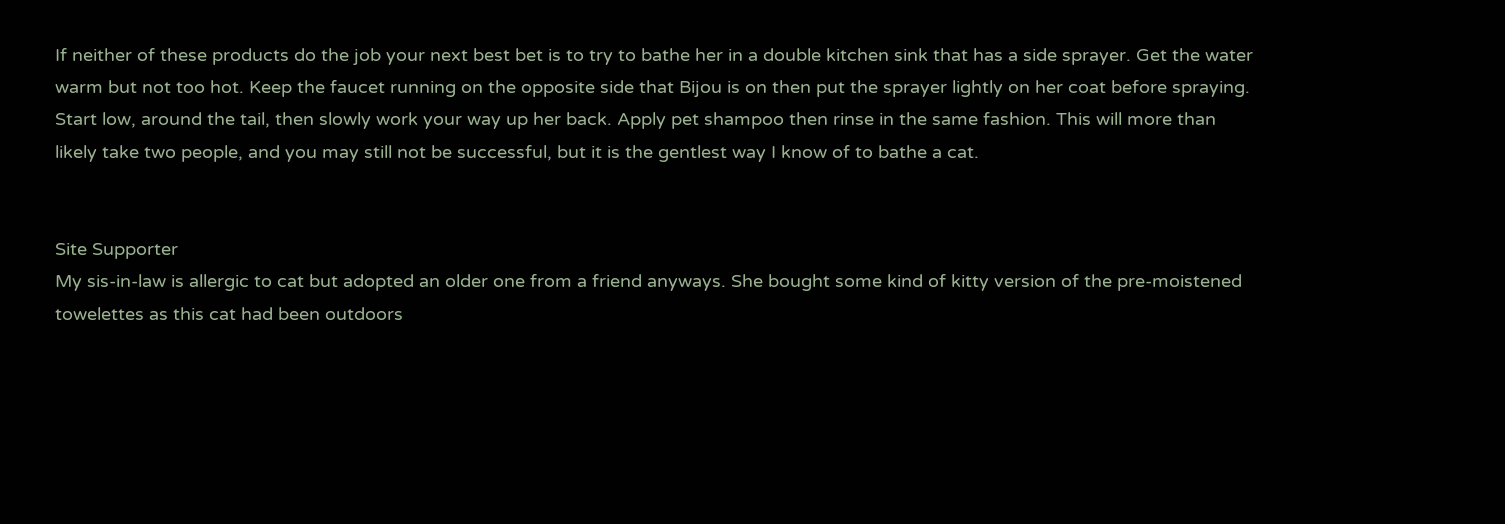If neither of these products do the job your next best bet is to try to bathe her in a double kitchen sink that has a side sprayer. Get the water warm but not too hot. Keep the faucet running on the opposite side that Bijou is on then put the sprayer lightly on her coat before spraying. Start low, around the tail, then slowly work your way up her back. Apply pet shampoo then rinse in the same fashion. This will more than likely take two people, and you may still not be successful, but it is the gentlest way I know of to bathe a cat.


Site Supporter
My sis-in-law is allergic to cat but adopted an older one from a friend anyways. She bought some kind of kitty version of the pre-moistened towelettes as this cat had been outdoors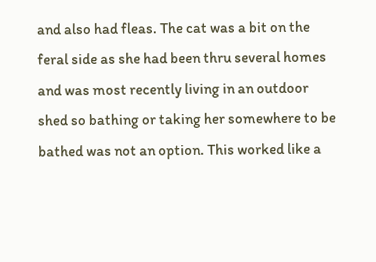and also had fleas. The cat was a bit on the feral side as she had been thru several homes and was most recently living in an outdoor shed so bathing or taking her somewhere to be bathed was not an option. This worked like a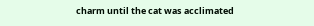charm until the cat was acclimated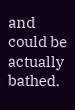and could be actually bathed.